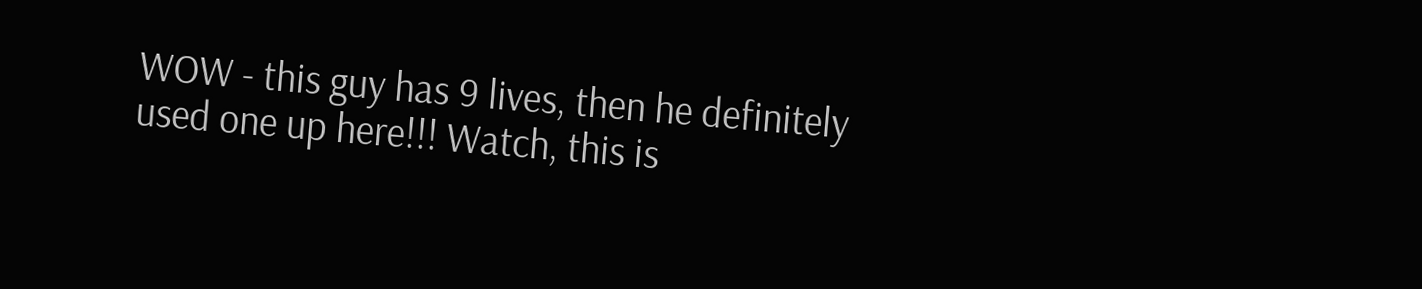WOW - this guy has 9 lives, then he definitely used one up here!!! Watch, this is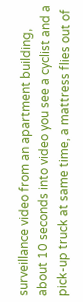surveillance video from an apartment building, about 10 seconds into video you see a cyclist and a pick-up truck at same time, a mattress flies out of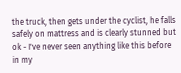the truck, then gets under the cyclist, he falls safely on mattress and is clearly stunned but ok - I've never seen anything like this before in my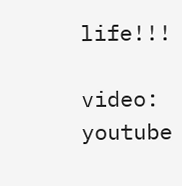life!!!

video: youtube